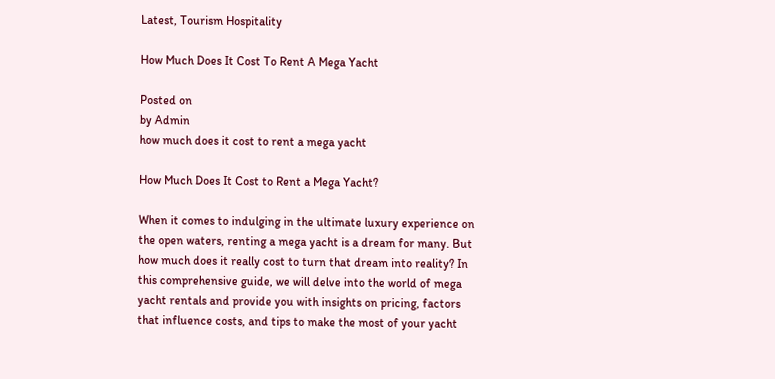Latest, Tourism Hospitality

How Much Does It Cost To Rent A Mega Yacht

Posted on
by Admin
how much does it cost to rent a mega yacht

How Much Does It Cost to Rent a Mega Yacht?

When it comes to indulging in the ultimate luxury experience on the open waters, renting a mega yacht is a dream for many. But how much does it really cost to turn that dream into reality? In this comprehensive guide, we will delve into the world of mega yacht rentals and provide you with insights on pricing, factors that influence costs, and tips to make the most of your yacht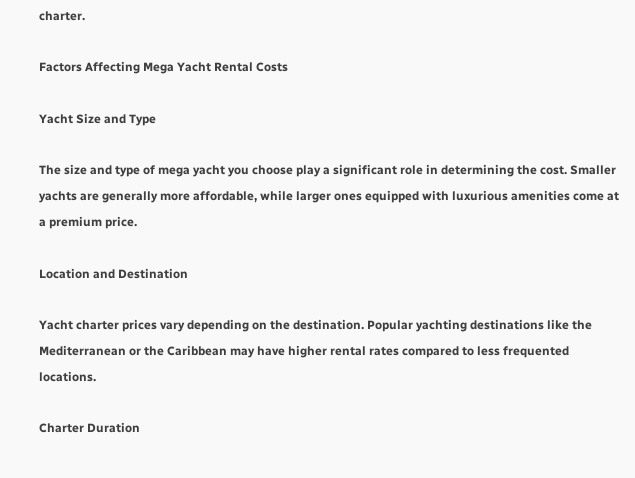charter.

Factors Affecting Mega Yacht Rental Costs

Yacht Size and Type

The size and type of mega yacht you choose play a significant role in determining the cost. Smaller yachts are generally more affordable, while larger ones equipped with luxurious amenities come at a premium price.

Location and Destination

Yacht charter prices vary depending on the destination. Popular yachting destinations like the Mediterranean or the Caribbean may have higher rental rates compared to less frequented locations.

Charter Duration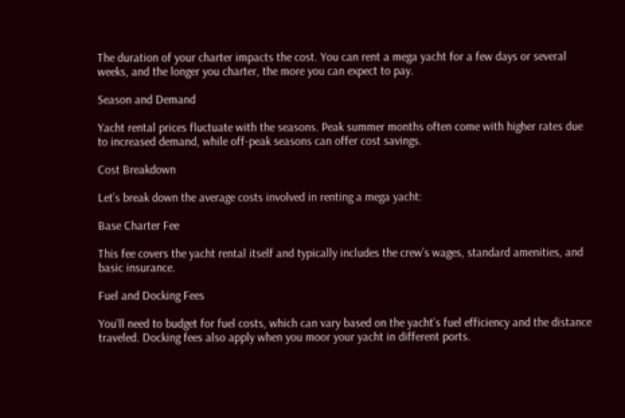The duration of your charter impacts the cost. You can rent a mega yacht for a few days or several weeks, and the longer you charter, the more you can expect to pay.

Season and Demand

Yacht rental prices fluctuate with the seasons. Peak summer months often come with higher rates due to increased demand, while off-peak seasons can offer cost savings.

Cost Breakdown

Let’s break down the average costs involved in renting a mega yacht:

Base Charter Fee

This fee covers the yacht rental itself and typically includes the crew’s wages, standard amenities, and basic insurance.

Fuel and Docking Fees

You’ll need to budget for fuel costs, which can vary based on the yacht’s fuel efficiency and the distance traveled. Docking fees also apply when you moor your yacht in different ports.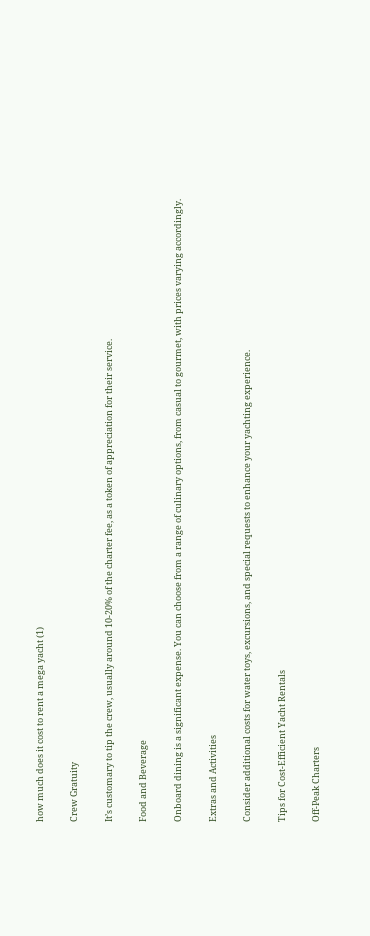how much does it cost to rent a mega yacht (1)

Crew Gratuity

It’s customary to tip the crew, usually around 10-20% of the charter fee, as a token of appreciation for their service.

Food and Beverage

Onboard dining is a significant expense. You can choose from a range of culinary options, from casual to gourmet, with prices varying accordingly.

Extras and Activities

Consider additional costs for water toys, excursions, and special requests to enhance your yachting experience.

Tips for Cost-Efficient Yacht Rentals

Off-Peak Charters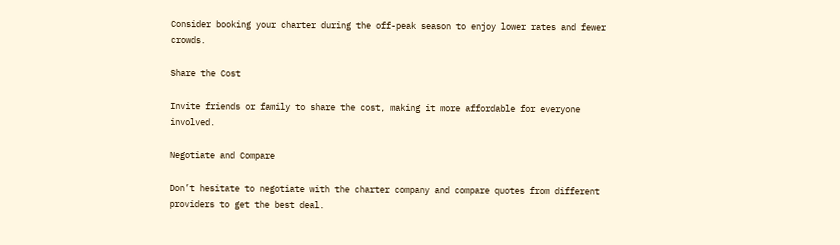Consider booking your charter during the off-peak season to enjoy lower rates and fewer crowds.

Share the Cost

Invite friends or family to share the cost, making it more affordable for everyone involved.

Negotiate and Compare

Don’t hesitate to negotiate with the charter company and compare quotes from different providers to get the best deal.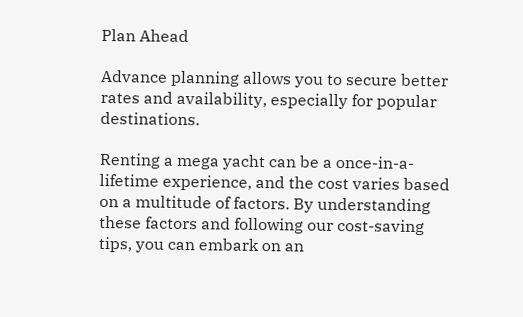Plan Ahead

Advance planning allows you to secure better rates and availability, especially for popular destinations.

Renting a mega yacht can be a once-in-a-lifetime experience, and the cost varies based on a multitude of factors. By understanding these factors and following our cost-saving tips, you can embark on an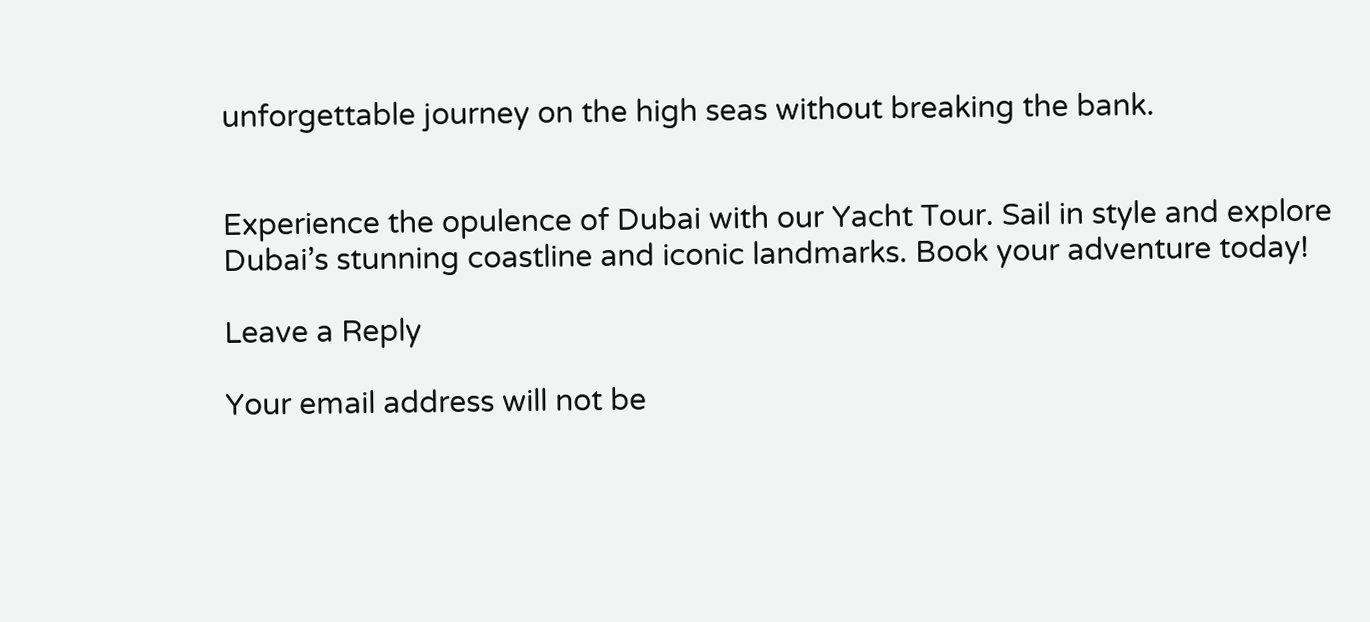unforgettable journey on the high seas without breaking the bank.


Experience the opulence of Dubai with our Yacht Tour. Sail in style and explore Dubai’s stunning coastline and iconic landmarks. Book your adventure today!

Leave a Reply

Your email address will not be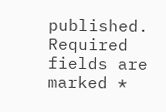published. Required fields are marked *